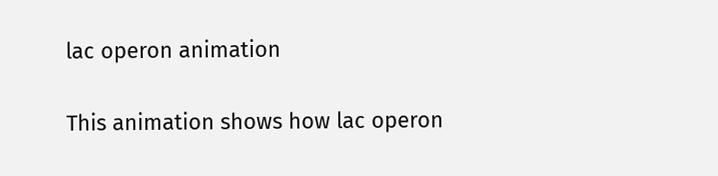lac operon animation

This animation shows how lac operon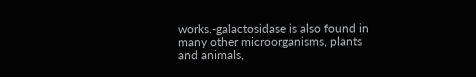works.-galactosidase is also found in many other microorganisms, plants and animals,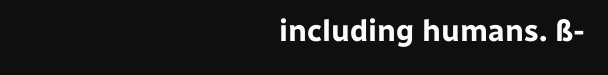including humans. ß-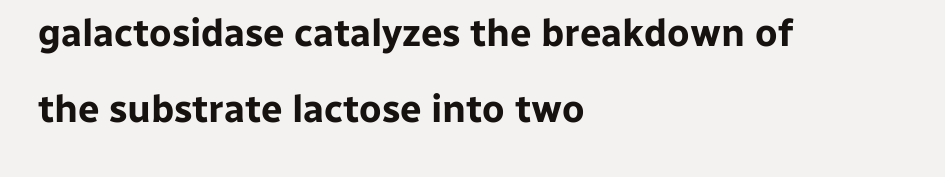galactosidase catalyzes the breakdown of the substrate lactose into two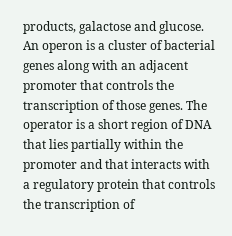products, galactose and glucose. An operon is a cluster of bacterial genes along with an adjacent promoter that controls the transcription of those genes. The operator is a short region of DNA that lies partially within the promoter and that interacts with a regulatory protein that controls the transcription of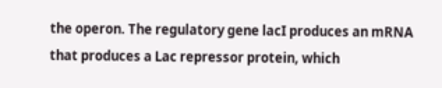the operon. The regulatory gene lacI produces an mRNA that produces a Lac repressor protein, which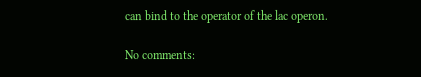can bind to the operator of the lac operon.

No comments: